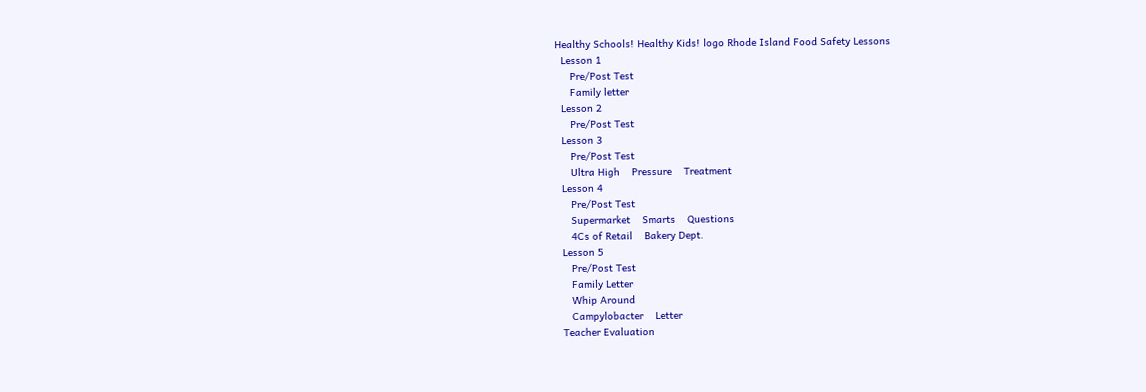Healthy Schools! Healthy Kids! logo Rhode Island Food Safety Lessons
  Lesson 1
     Pre/Post Test
     Family letter
  Lesson 2
     Pre/Post Test
  Lesson 3
     Pre/Post Test
     Ultra High    Pressure    Treatment
  Lesson 4
     Pre/Post Test
     Supermarket    Smarts    Questions
     4Cs of Retail    Bakery Dept.
  Lesson 5
     Pre/Post Test
     Family Letter
     Whip Around
     Campylobacter    Letter
  Teacher Evaluation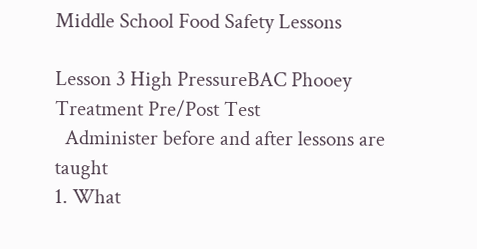Middle School Food Safety Lessons

Lesson 3 High PressureBAC Phooey
Treatment Pre/Post Test
  Administer before and after lessons are taught
1. What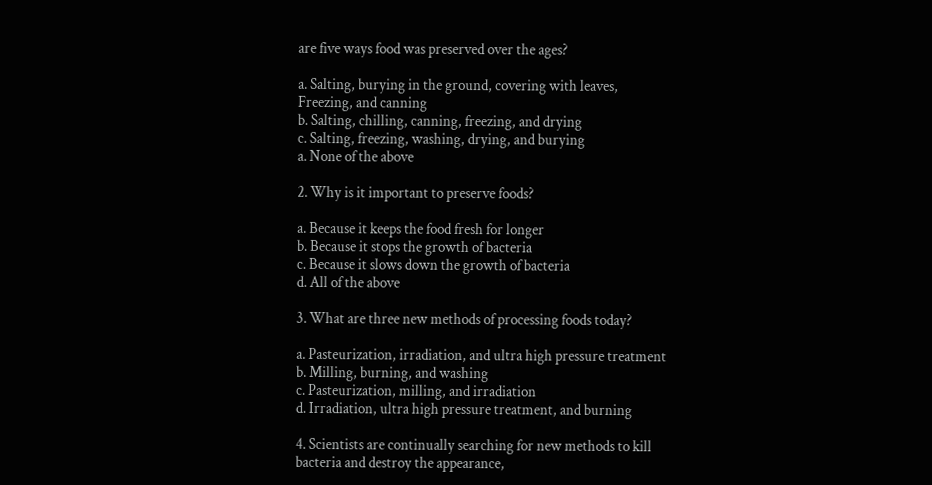are five ways food was preserved over the ages?

a. Salting, burying in the ground, covering with leaves,
Freezing, and canning
b. Salting, chilling, canning, freezing, and drying
c. Salting, freezing, washing, drying, and burying
a. None of the above

2. Why is it important to preserve foods?

a. Because it keeps the food fresh for longer
b. Because it stops the growth of bacteria
c. Because it slows down the growth of bacteria
d. All of the above

3. What are three new methods of processing foods today?

a. Pasteurization, irradiation, and ultra high pressure treatment
b. Milling, burning, and washing
c. Pasteurization, milling, and irradiation
d. Irradiation, ultra high pressure treatment, and burning

4. Scientists are continually searching for new methods to kill bacteria and destroy the appearance,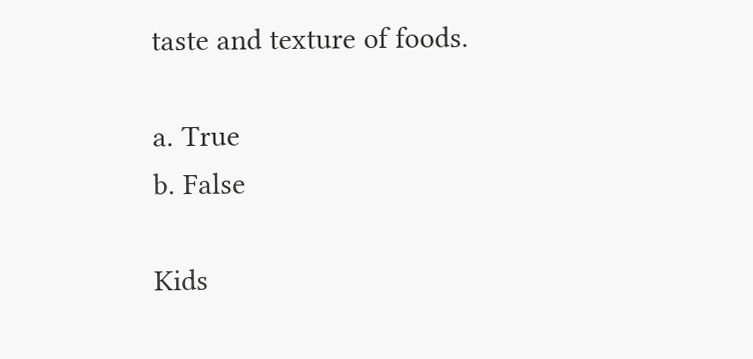taste and texture of foods.

a. True
b. False

Kids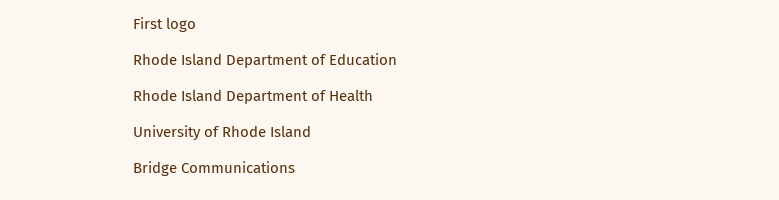First logo

Rhode Island Department of Education

Rhode Island Department of Health

University of Rhode Island

Bridge Communications